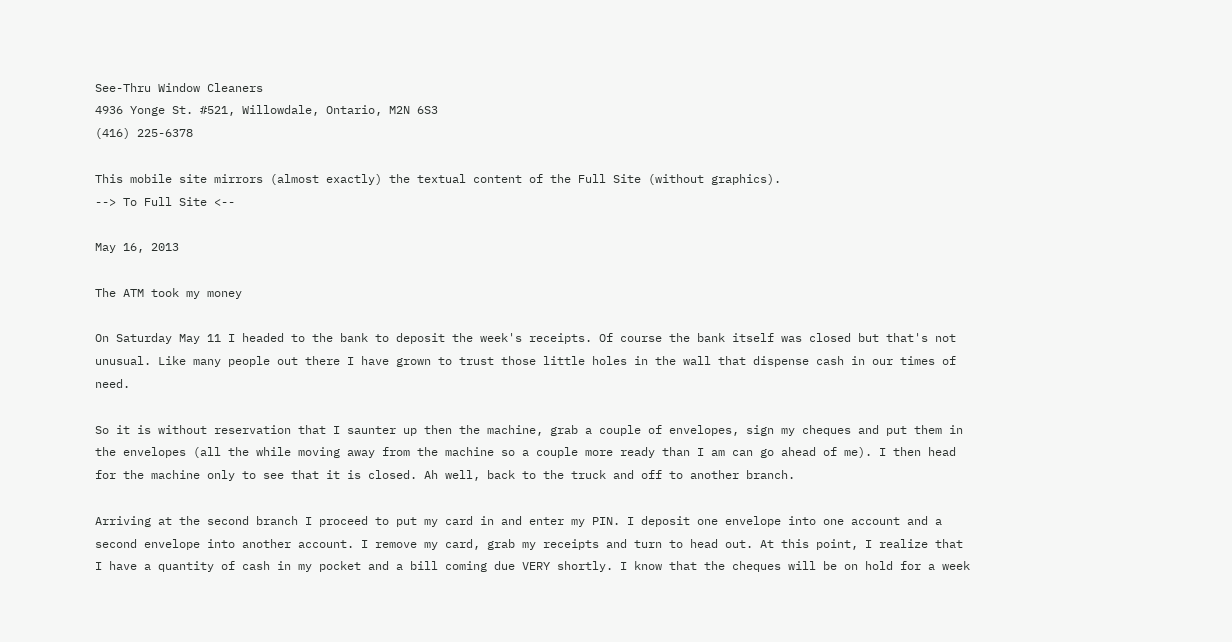See-Thru Window Cleaners
4936 Yonge St. #521, Willowdale, Ontario, M2N 6S3
(416) 225-6378

This mobile site mirrors (almost exactly) the textual content of the Full Site (without graphics).
--> To Full Site <--

May 16, 2013

The ATM took my money

On Saturday May 11 I headed to the bank to deposit the week's receipts. Of course the bank itself was closed but that's not unusual. Like many people out there I have grown to trust those little holes in the wall that dispense cash in our times of need.

So it is without reservation that I saunter up then the machine, grab a couple of envelopes, sign my cheques and put them in the envelopes (all the while moving away from the machine so a couple more ready than I am can go ahead of me). I then head for the machine only to see that it is closed. Ah well, back to the truck and off to another branch.

Arriving at the second branch I proceed to put my card in and enter my PIN. I deposit one envelope into one account and a second envelope into another account. I remove my card, grab my receipts and turn to head out. At this point, I realize that I have a quantity of cash in my pocket and a bill coming due VERY shortly. I know that the cheques will be on hold for a week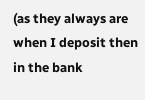(as they always are when I deposit then in the bank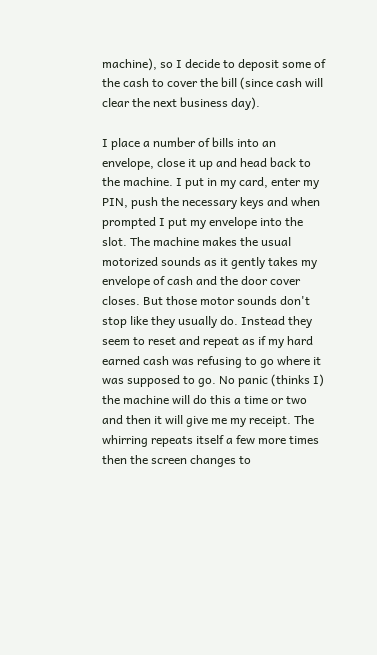machine), so I decide to deposit some of the cash to cover the bill (since cash will clear the next business day).

I place a number of bills into an envelope, close it up and head back to the machine. I put in my card, enter my PIN, push the necessary keys and when prompted I put my envelope into the slot. The machine makes the usual motorized sounds as it gently takes my envelope of cash and the door cover closes. But those motor sounds don't stop like they usually do. Instead they seem to reset and repeat as if my hard earned cash was refusing to go where it was supposed to go. No panic (thinks I) the machine will do this a time or two and then it will give me my receipt. The whirring repeats itself a few more times then the screen changes to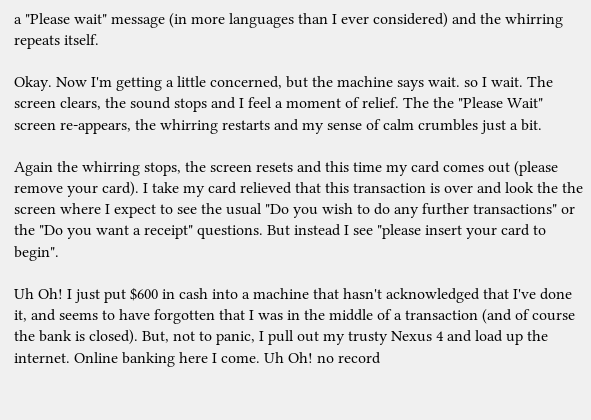a "Please wait" message (in more languages than I ever considered) and the whirring repeats itself.

Okay. Now I'm getting a little concerned, but the machine says wait. so I wait. The screen clears, the sound stops and I feel a moment of relief. The the "Please Wait" screen re-appears, the whirring restarts and my sense of calm crumbles just a bit.

Again the whirring stops, the screen resets and this time my card comes out (please remove your card). I take my card relieved that this transaction is over and look the the screen where I expect to see the usual "Do you wish to do any further transactions" or the "Do you want a receipt" questions. But instead I see "please insert your card to begin".

Uh Oh! I just put $600 in cash into a machine that hasn't acknowledged that I've done it, and seems to have forgotten that I was in the middle of a transaction (and of course the bank is closed). But, not to panic, I pull out my trusty Nexus 4 and load up the internet. Online banking here I come. Uh Oh! no record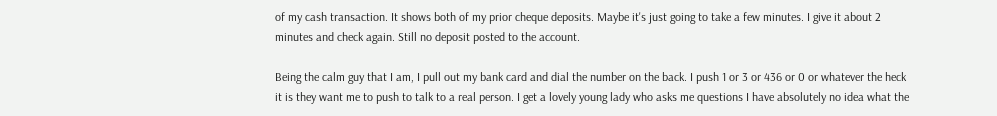of my cash transaction. It shows both of my prior cheque deposits. Maybe it's just going to take a few minutes. I give it about 2 minutes and check again. Still no deposit posted to the account.

Being the calm guy that I am, I pull out my bank card and dial the number on the back. I push 1 or 3 or 436 or 0 or whatever the heck it is they want me to push to talk to a real person. I get a lovely young lady who asks me questions I have absolutely no idea what the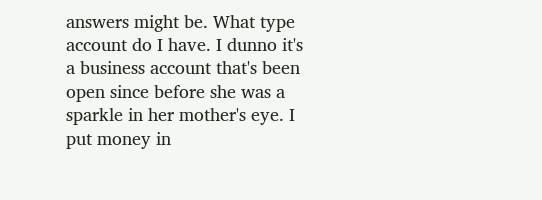answers might be. What type account do I have. I dunno it's a business account that's been open since before she was a sparkle in her mother's eye. I put money in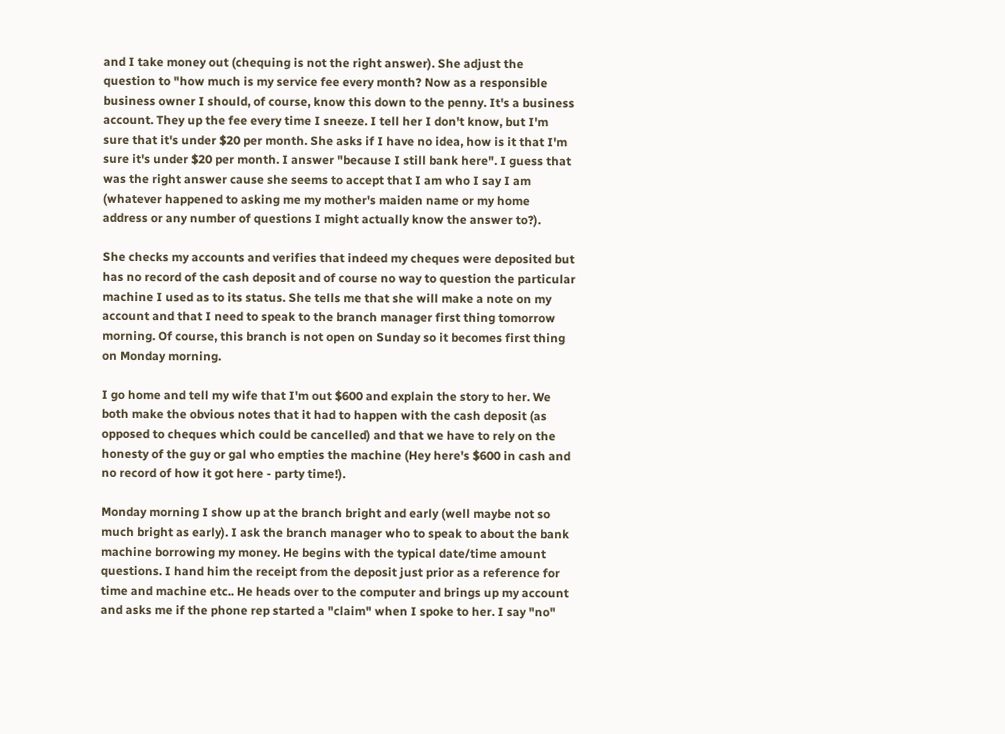and I take money out (chequing is not the right answer). She adjust the question to "how much is my service fee every month? Now as a responsible business owner I should, of course, know this down to the penny. It's a business account. They up the fee every time I sneeze. I tell her I don't know, but I'm sure that it's under $20 per month. She asks if I have no idea, how is it that I'm sure it's under $20 per month. I answer "because I still bank here". I guess that was the right answer cause she seems to accept that I am who I say I am (whatever happened to asking me my mother's maiden name or my home address or any number of questions I might actually know the answer to?).

She checks my accounts and verifies that indeed my cheques were deposited but has no record of the cash deposit and of course no way to question the particular machine I used as to its status. She tells me that she will make a note on my account and that I need to speak to the branch manager first thing tomorrow morning. Of course, this branch is not open on Sunday so it becomes first thing on Monday morning.

I go home and tell my wife that I'm out $600 and explain the story to her. We both make the obvious notes that it had to happen with the cash deposit (as opposed to cheques which could be cancelled) and that we have to rely on the honesty of the guy or gal who empties the machine (Hey here's $600 in cash and no record of how it got here - party time!).

Monday morning I show up at the branch bright and early (well maybe not so much bright as early). I ask the branch manager who to speak to about the bank machine borrowing my money. He begins with the typical date/time amount questions. I hand him the receipt from the deposit just prior as a reference for time and machine etc.. He heads over to the computer and brings up my account and asks me if the phone rep started a "claim" when I spoke to her. I say "no"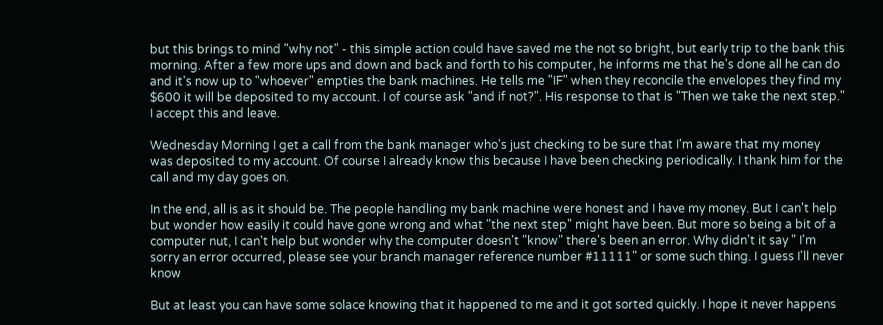but this brings to mind "why not" - this simple action could have saved me the not so bright, but early trip to the bank this morning. After a few more ups and down and back and forth to his computer, he informs me that he's done all he can do and it's now up to "whoever" empties the bank machines. He tells me "IF" when they reconcile the envelopes they find my $600 it will be deposited to my account. I of course ask "and if not?". His response to that is "Then we take the next step." I accept this and leave.

Wednesday Morning I get a call from the bank manager who's just checking to be sure that I'm aware that my money was deposited to my account. Of course I already know this because I have been checking periodically. I thank him for the call and my day goes on.

In the end, all is as it should be. The people handling my bank machine were honest and I have my money. But I can't help but wonder how easily it could have gone wrong and what "the next step" might have been. But more so being a bit of a computer nut, I can't help but wonder why the computer doesn't "know" there's been an error. Why didn't it say " I'm sorry an error occurred, please see your branch manager reference number #11111" or some such thing. I guess I'll never know

But at least you can have some solace knowing that it happened to me and it got sorted quickly. I hope it never happens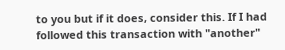to you but if it does, consider this. If I had followed this transaction with "another"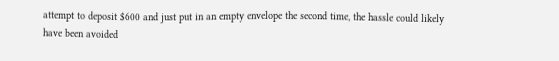attempt to deposit $600 and just put in an empty envelope the second time, the hassle could likely have been avoided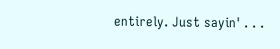entirely. Just sayin' . . .